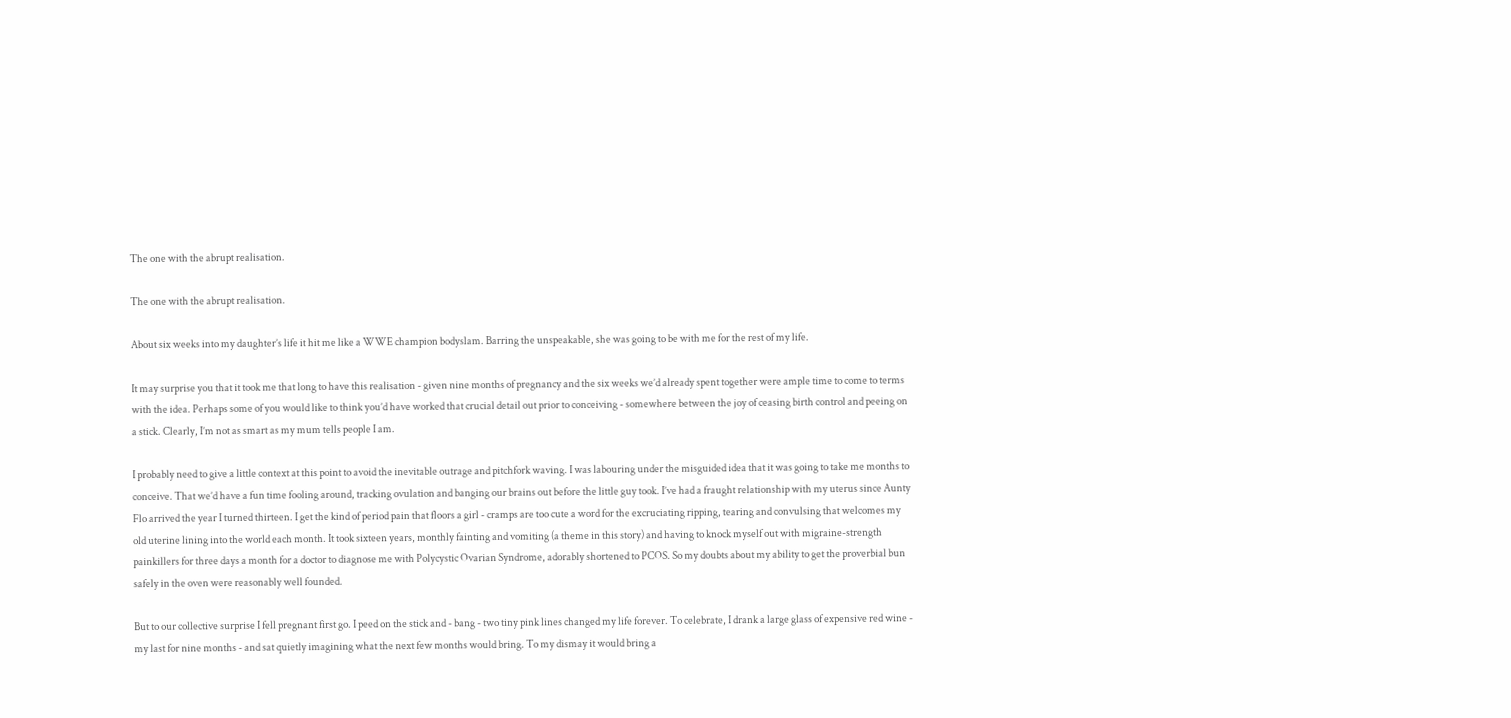The one with the abrupt realisation.

The one with the abrupt realisation.

About six weeks into my daughter’s life it hit me like a WWE champion bodyslam. Barring the unspeakable, she was going to be with me for the rest of my life.

It may surprise you that it took me that long to have this realisation - given nine months of pregnancy and the six weeks we’d already spent together were ample time to come to terms with the idea. Perhaps some of you would like to think you’d have worked that crucial detail out prior to conceiving - somewhere between the joy of ceasing birth control and peeing on a stick. Clearly, I’m not as smart as my mum tells people I am.

I probably need to give a little context at this point to avoid the inevitable outrage and pitchfork waving. I was labouring under the misguided idea that it was going to take me months to conceive. That we’d have a fun time fooling around, tracking ovulation and banging our brains out before the little guy took. I’ve had a fraught relationship with my uterus since Aunty Flo arrived the year I turned thirteen. I get the kind of period pain that floors a girl - cramps are too cute a word for the excruciating ripping, tearing and convulsing that welcomes my old uterine lining into the world each month. It took sixteen years, monthly fainting and vomiting (a theme in this story) and having to knock myself out with migraine-strength painkillers for three days a month for a doctor to diagnose me with Polycystic Ovarian Syndrome, adorably shortened to PCOS. So my doubts about my ability to get the proverbial bun safely in the oven were reasonably well founded.

But to our collective surprise I fell pregnant first go. I peed on the stick and - bang - two tiny pink lines changed my life forever. To celebrate, I drank a large glass of expensive red wine - my last for nine months - and sat quietly imagining what the next few months would bring. To my dismay it would bring a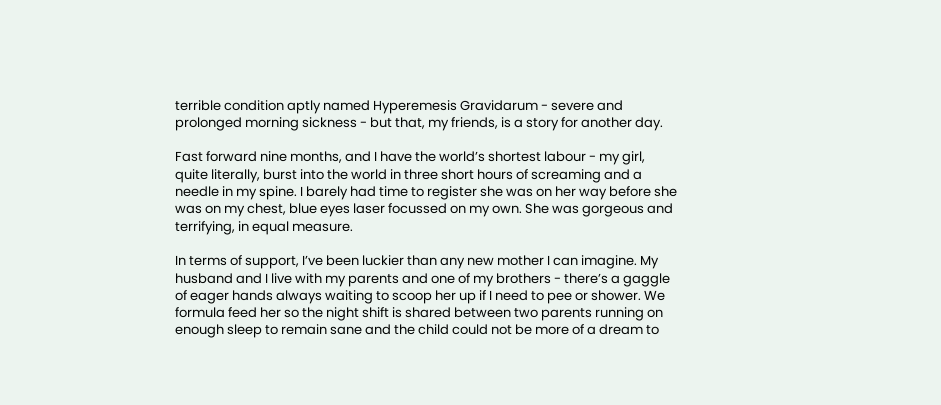terrible condition aptly named Hyperemesis Gravidarum - severe and prolonged morning sickness - but that, my friends, is a story for another day.

Fast forward nine months, and I have the world’s shortest labour - my girl, quite literally, burst into the world in three short hours of screaming and a needle in my spine. I barely had time to register she was on her way before she was on my chest, blue eyes laser focussed on my own. She was gorgeous and terrifying, in equal measure.

In terms of support, I’ve been luckier than any new mother I can imagine. My husband and I live with my parents and one of my brothers - there’s a gaggle of eager hands always waiting to scoop her up if I need to pee or shower. We formula feed her so the night shift is shared between two parents running on enough sleep to remain sane and the child could not be more of a dream to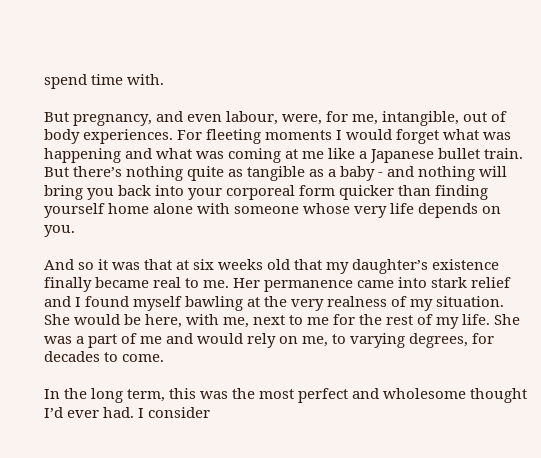spend time with.

But pregnancy, and even labour, were, for me, intangible, out of body experiences. For fleeting moments I would forget what was happening and what was coming at me like a Japanese bullet train. But there’s nothing quite as tangible as a baby - and nothing will bring you back into your corporeal form quicker than finding yourself home alone with someone whose very life depends on you.

And so it was that at six weeks old that my daughter’s existence finally became real to me. Her permanence came into stark relief and I found myself bawling at the very realness of my situation. She would be here, with me, next to me for the rest of my life. She was a part of me and would rely on me, to varying degrees, for decades to come.

In the long term, this was the most perfect and wholesome thought I’d ever had. I consider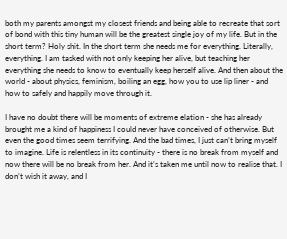both my parents amongst my closest friends and being able to recreate that sort of bond with this tiny human will be the greatest single joy of my life. But in the short term? Holy shit. In the short term she needs me for everything. Literally, everything. I am tasked with not only keeping her alive, but teaching her everything she needs to know to eventually keep herself alive. And then about the world - about physics, feminism, boiling an egg, how you to use lip liner - and how to safely and happily move through it.

I have no doubt there will be moments of extreme elation - she has already brought me a kind of happiness I could never have conceived of otherwise. But even the good times seem terrifying. And the bad times, I just can’t bring myself to imagine. Life is relentless in its continuity - there is no break from myself and now there will be no break from her. And it’s taken me until now to realise that. I don’t wish it away, and I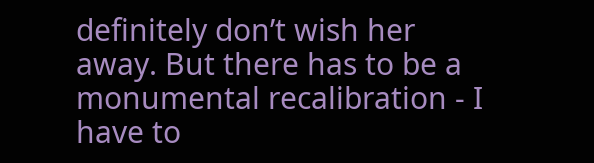definitely don’t wish her away. But there has to be a monumental recalibration - I have to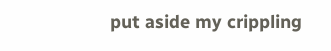put aside my crippling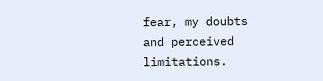fear, my doubts and perceived limitations.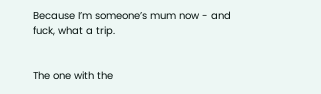Because I’m someone’s mum now - and fuck, what a trip.


The one with the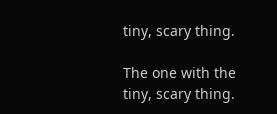tiny, scary thing.

The one with the tiny, scary thing.